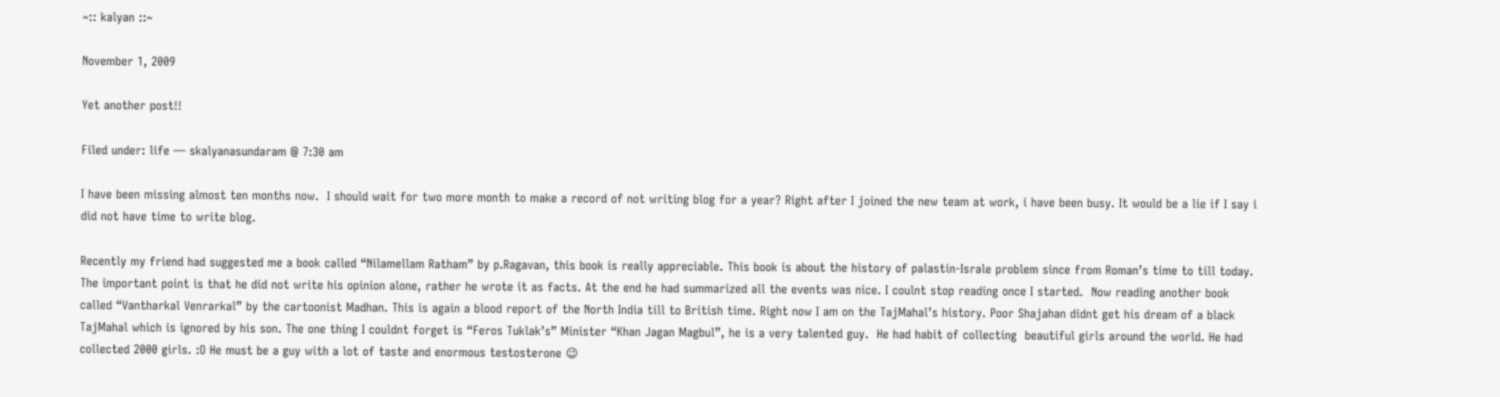~:: kalyan ::~

November 1, 2009

Yet another post!!

Filed under: life — skalyanasundaram @ 7:30 am

I have been missing almost ten months now.  I should wait for two more month to make a record of not writing blog for a year? Right after I joined the new team at work, i have been busy. It would be a lie if I say i did not have time to write blog.

Recently my friend had suggested me a book called “Nilamellam Ratham” by p.Ragavan, this book is really appreciable. This book is about the history of palastin-Israle problem since from Roman’s time to till today. The important point is that he did not write his opinion alone, rather he wrote it as facts. At the end he had summarized all the events was nice. I coulnt stop reading once I started.  Now reading another book called “Vantharkal Venrarkal” by the cartoonist Madhan. This is again a blood report of the North India till to British time. Right now I am on the TajMahal’s history. Poor Shajahan didnt get his dream of a black TajMahal which is ignored by his son. The one thing I couldnt forget is “Feros Tuklak’s” Minister “Khan Jagan Magbul”, he is a very talented guy.  He had habit of collecting  beautiful girls around the world. He had collected 2000 girls. :O He must be a guy with a lot of taste and enormous testosterone 😉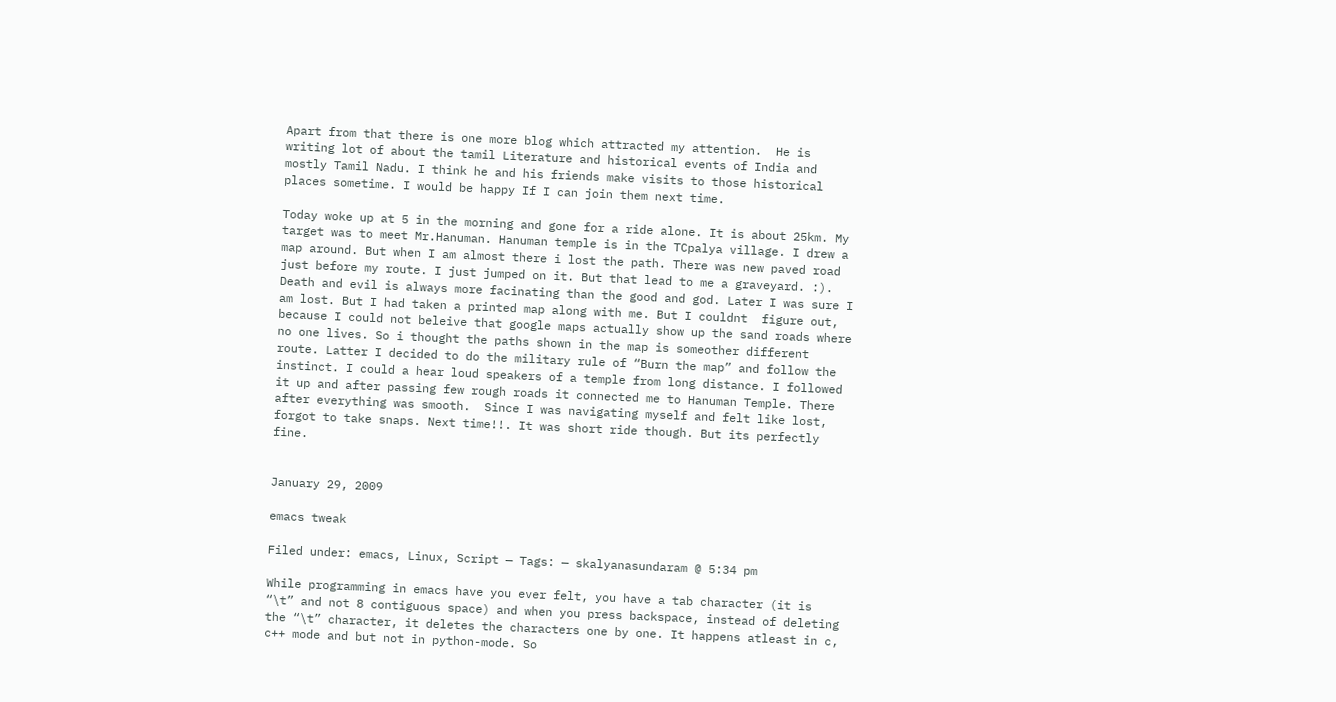Apart from that there is one more blog which attracted my attention.  He is writing lot of about the tamil Literature and historical events of India and mostly Tamil Nadu. I think he and his friends make visits to those historical places sometime. I would be happy If I can join them next time.

Today woke up at 5 in the morning and gone for a ride alone. It is about 25km. My target was to meet Mr.Hanuman. Hanuman temple is in the TCpalya village. I drew a map around. But when I am almost there i lost the path. There was new paved road just before my route. I just jumped on it. But that lead to me a graveyard. :). Death and evil is always more facinating than the good and god. Later I was sure I am lost. But I had taken a printed map along with me. But I couldnt  figure out, because I could not beleive that google maps actually show up the sand roads where no one lives. So i thought the paths shown in the map is someother different route. Latter I decided to do the military rule of “Burn the map” and follow the instinct. I could a hear loud speakers of a temple from long distance. I followed it up and after passing few rough roads it connected me to Hanuman Temple. There after everything was smooth.  Since I was navigating myself and felt like lost, forgot to take snaps. Next time!!. It was short ride though. But its perfectly fine.


January 29, 2009

emacs tweak

Filed under: emacs, Linux, Script — Tags: — skalyanasundaram @ 5:34 pm

While programming in emacs have you ever felt, you have a tab character (it is “\t” and not 8 contiguous space) and when you press backspace, instead of deleting the “\t” character, it deletes the characters one by one. It happens atleast in c, c++ mode and but not in python-mode. So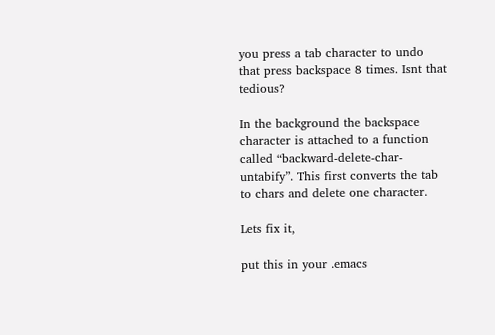you press a tab character to undo that press backspace 8 times. Isnt that tedious?

In the background the backspace character is attached to a function called “backward-delete-char-untabify”. This first converts the tab to chars and delete one character.

Lets fix it,

put this in your .emacs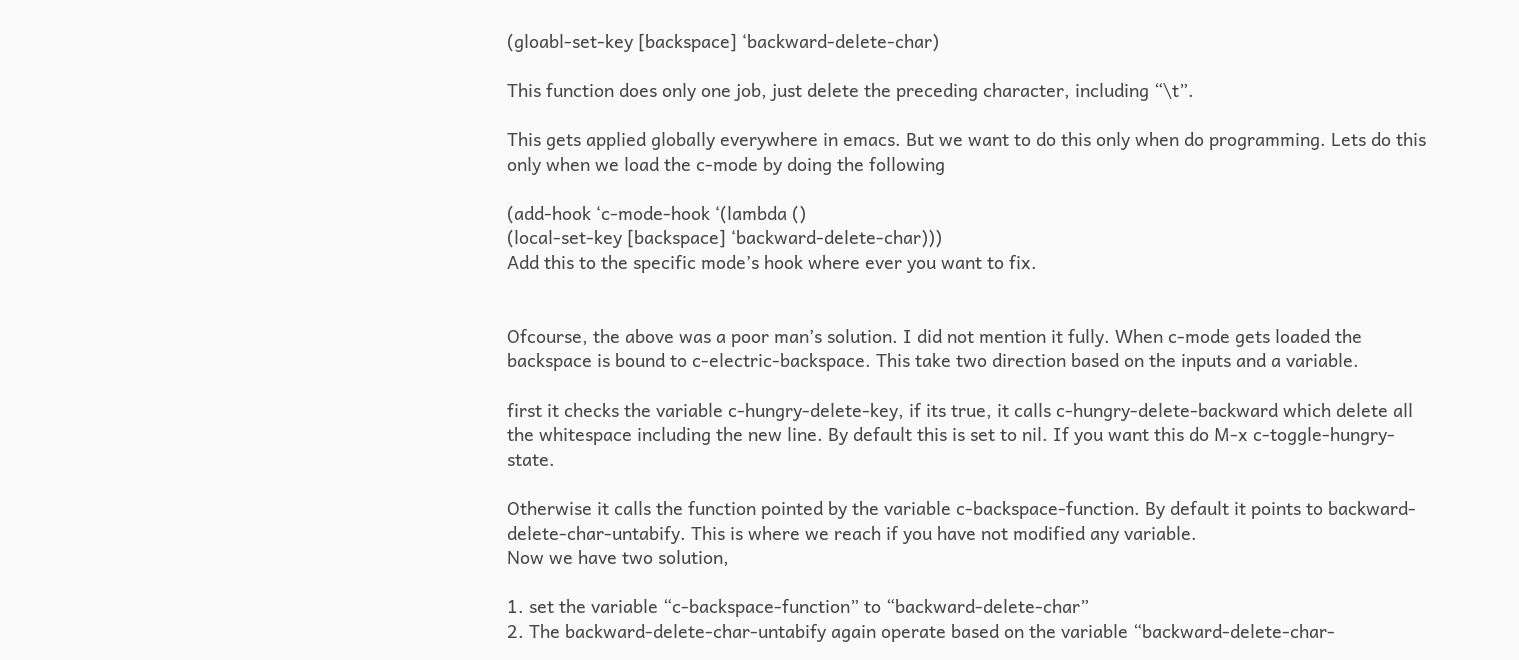(gloabl-set-key [backspace] ‘backward-delete-char)

This function does only one job, just delete the preceding character, including “\t”.

This gets applied globally everywhere in emacs. But we want to do this only when do programming. Lets do this only when we load the c-mode by doing the following

(add-hook ‘c-mode-hook ‘(lambda ()
(local-set-key [backspace] ‘backward-delete-char)))
Add this to the specific mode’s hook where ever you want to fix.


Ofcourse, the above was a poor man’s solution. I did not mention it fully. When c-mode gets loaded the backspace is bound to c-electric-backspace. This take two direction based on the inputs and a variable.

first it checks the variable c-hungry-delete-key, if its true, it calls c-hungry-delete-backward which delete all the whitespace including the new line. By default this is set to nil. If you want this do M-x c-toggle-hungry-state.

Otherwise it calls the function pointed by the variable c-backspace-function. By default it points to backward-delete-char-untabify. This is where we reach if you have not modified any variable.
Now we have two solution,

1. set the variable “c-backspace-function” to “backward-delete-char”
2. The backward-delete-char-untabify again operate based on the variable “backward-delete-char-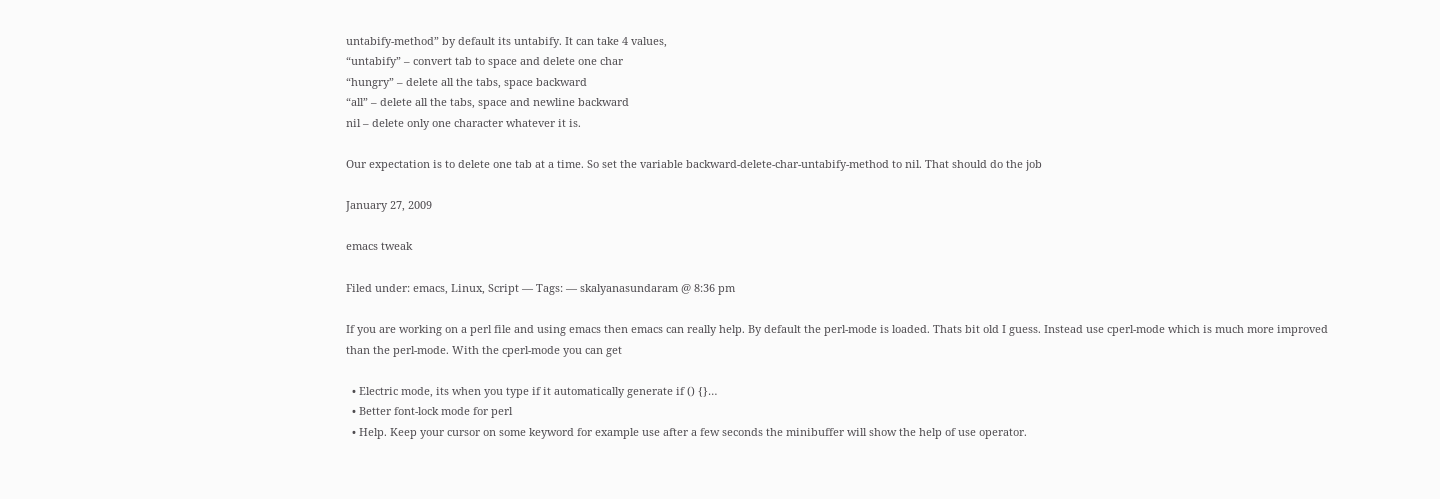untabify-method” by default its untabify. It can take 4 values,
“untabify” – convert tab to space and delete one char
“hungry” – delete all the tabs, space backward
“all” – delete all the tabs, space and newline backward
nil – delete only one character whatever it is.

Our expectation is to delete one tab at a time. So set the variable backward-delete-char-untabify-method to nil. That should do the job

January 27, 2009

emacs tweak

Filed under: emacs, Linux, Script — Tags: — skalyanasundaram @ 8:36 pm

If you are working on a perl file and using emacs then emacs can really help. By default the perl-mode is loaded. Thats bit old I guess. Instead use cperl-mode which is much more improved than the perl-mode. With the cperl-mode you can get

  • Electric mode, its when you type if it automatically generate if () {}…
  • Better font-lock mode for perl
  • Help. Keep your cursor on some keyword for example use after a few seconds the minibuffer will show the help of use operator.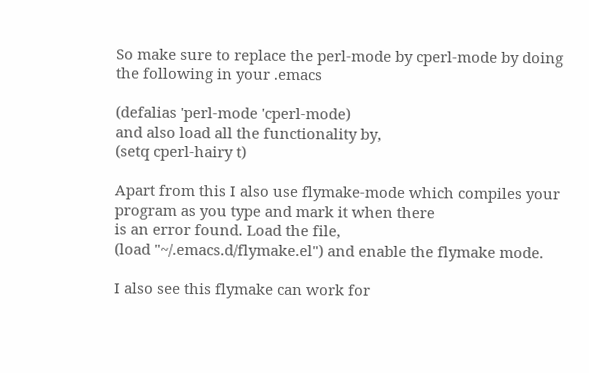So make sure to replace the perl-mode by cperl-mode by doing the following in your .emacs

(defalias 'perl-mode 'cperl-mode)
and also load all the functionality by,
(setq cperl-hairy t)

Apart from this I also use flymake-mode which compiles your program as you type and mark it when there
is an error found. Load the file,
(load "~/.emacs.d/flymake.el") and enable the flymake mode.

I also see this flymake can work for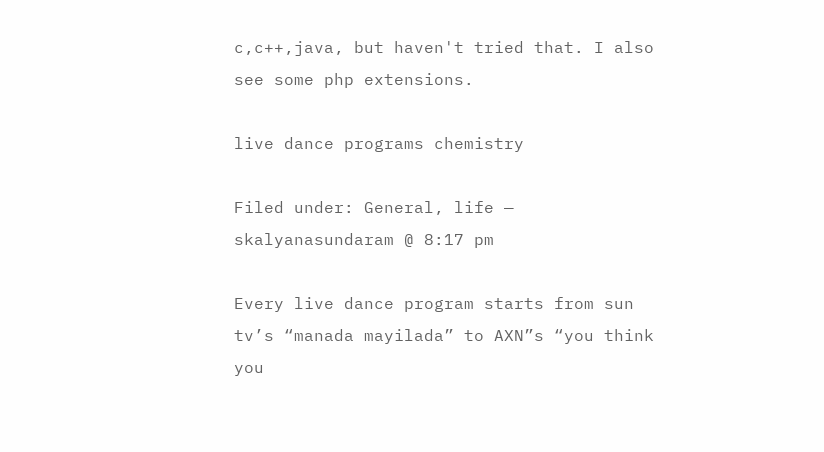c,c++,java, but haven't tried that. I also see some php extensions.

live dance programs chemistry

Filed under: General, life — skalyanasundaram @ 8:17 pm

Every live dance program starts from sun tv’s “manada mayilada” to AXN”s “you think you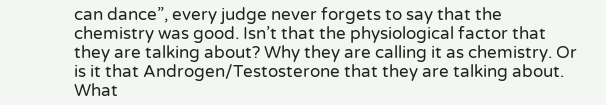can dance”, every judge never forgets to say that the chemistry was good. Isn’t that the physiological factor that they are talking about? Why they are calling it as chemistry. Or is it that Androgen/Testosterone that they are talking about. What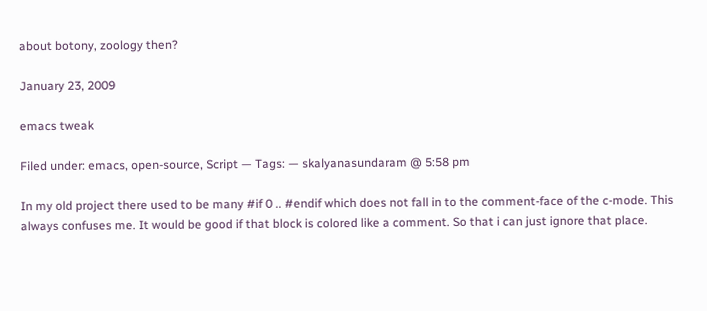about botony, zoology then?

January 23, 2009

emacs tweak

Filed under: emacs, open-source, Script — Tags: — skalyanasundaram @ 5:58 pm

In my old project there used to be many #if 0 .. #endif which does not fall in to the comment-face of the c-mode. This always confuses me. It would be good if that block is colored like a comment. So that i can just ignore that place.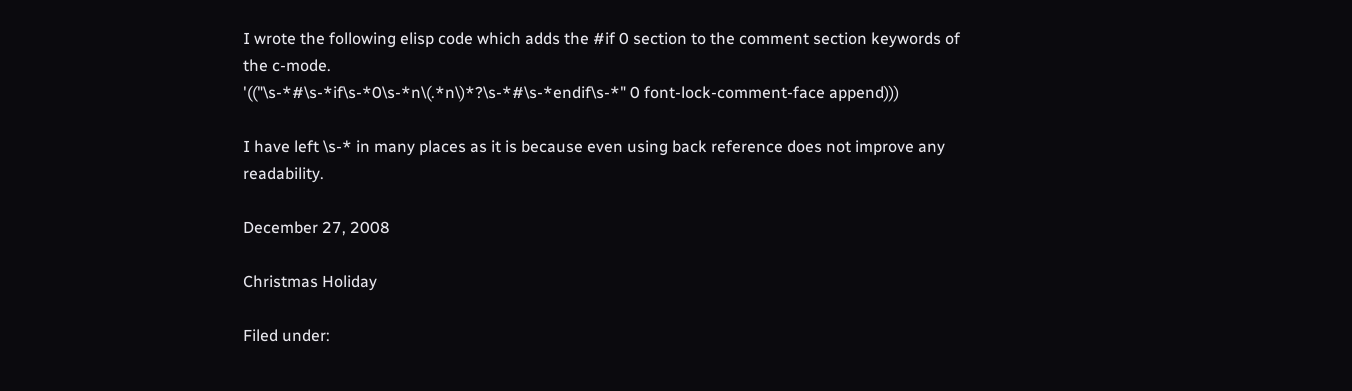I wrote the following elisp code which adds the #if 0 section to the comment section keywords of the c-mode.
'(("\s-*#\s-*if\s-*0\s-*n\(.*n\)*?\s-*#\s-*endif\s-*" 0 font-lock-comment-face append)))

I have left \s-* in many places as it is because even using back reference does not improve any readability.

December 27, 2008

Christmas Holiday

Filed under: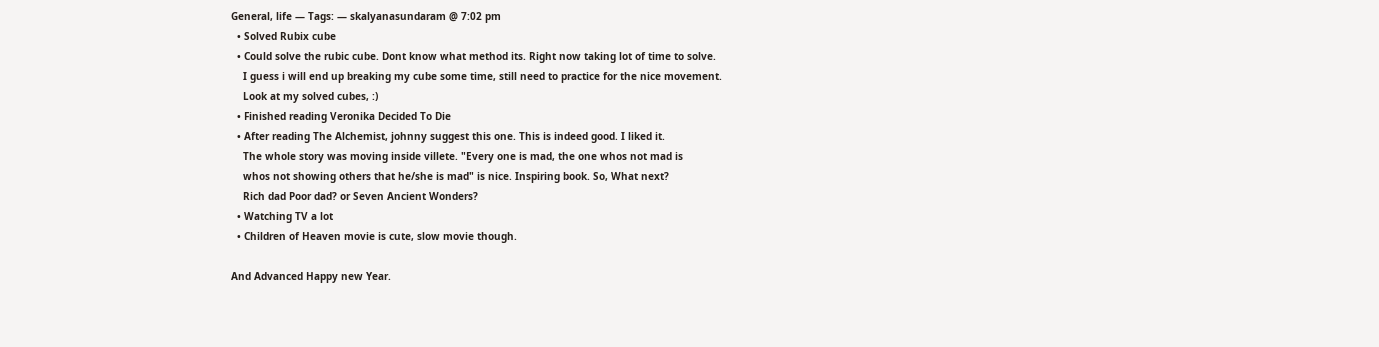General, life — Tags: — skalyanasundaram @ 7:02 pm
  • Solved Rubix cube
  • Could solve the rubic cube. Dont know what method its. Right now taking lot of time to solve.
    I guess i will end up breaking my cube some time, still need to practice for the nice movement.
    Look at my solved cubes, :)
  • Finished reading Veronika Decided To Die
  • After reading The Alchemist, johnny suggest this one. This is indeed good. I liked it.
    The whole story was moving inside villete. "Every one is mad, the one whos not mad is
    whos not showing others that he/she is mad" is nice. Inspiring book. So, What next?
    Rich dad Poor dad? or Seven Ancient Wonders?
  • Watching TV a lot
  • Children of Heaven movie is cute, slow movie though.

And Advanced Happy new Year.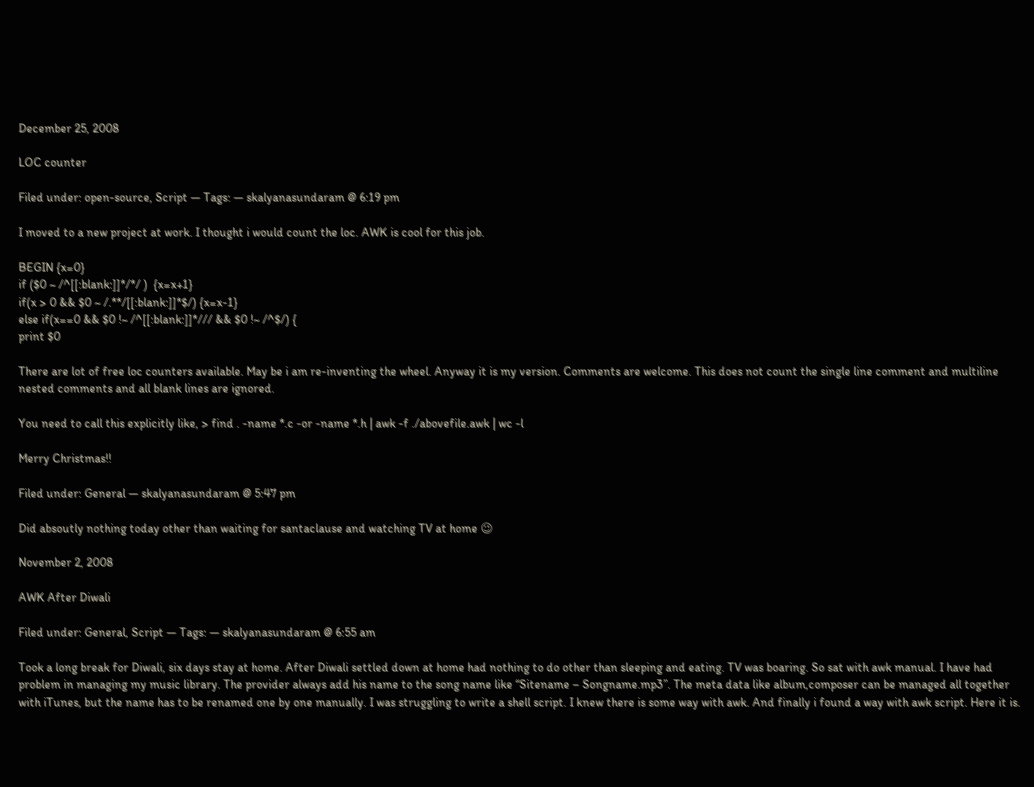December 25, 2008

LOC counter

Filed under: open-source, Script — Tags: — skalyanasundaram @ 6:19 pm

I moved to a new project at work. I thought i would count the loc. AWK is cool for this job.

BEGIN {x=0}
if ($0 ~ /^[[:blank:]]*/*/ )  {x=x+1}
if(x > 0 && $0 ~ /.**/[[:blank:]]*$/) {x=x-1}
else if(x==0 && $0 !~ /^[[:blank:]]*/// && $0 !~ /^$/) {
print $0

There are lot of free loc counters available. May be i am re-inventing the wheel. Anyway it is my version. Comments are welcome. This does not count the single line comment and multiline nested comments and all blank lines are ignored.

You need to call this explicitly like, > find . -name *.c -or -name *.h | awk -f ./abovefile.awk | wc -l

Merry Christmas!!

Filed under: General — skalyanasundaram @ 5:47 pm

Did absoutly nothing today other than waiting for santaclause and watching TV at home 😉

November 2, 2008

AWK After Diwali

Filed under: General, Script — Tags: — skalyanasundaram @ 6:55 am

Took a long break for Diwali, six days stay at home. After Diwali settled down at home had nothing to do other than sleeping and eating. TV was boaring. So sat with awk manual. I have had problem in managing my music library. The provider always add his name to the song name like “Sitename – Songname.mp3”. The meta data like album,composer can be managed all together with iTunes, but the name has to be renamed one by one manually. I was struggling to write a shell script. I knew there is some way with awk. And finally i found a way with awk script. Here it is.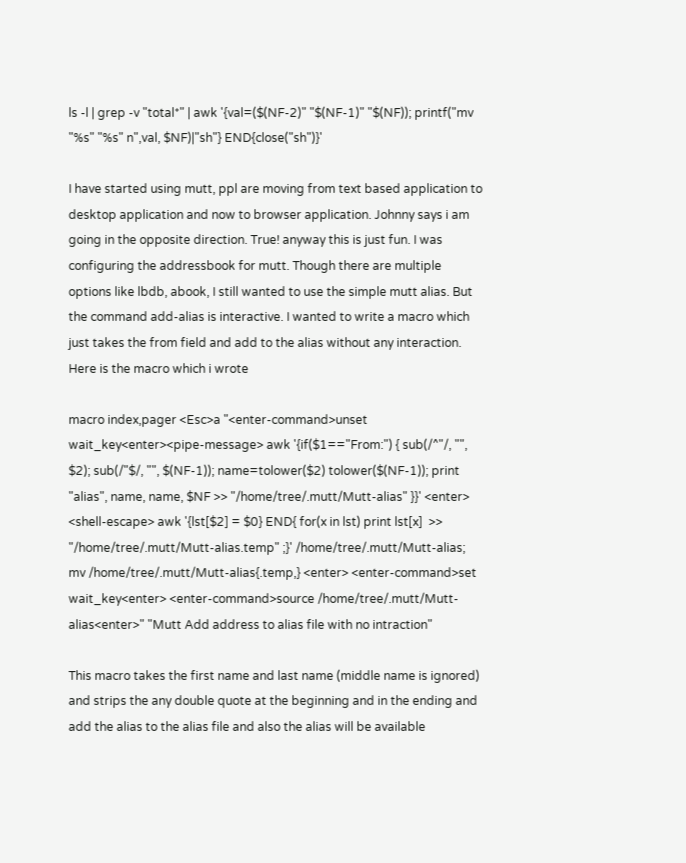ls -l | grep -v "total*" | awk '{val=($(NF-2)" "$(NF-1)" "$(NF)); printf("mv "%s" "%s" n",val, $NF)|"sh"} END{close("sh")}'

I have started using mutt, ppl are moving from text based application to desktop application and now to browser application. Johnny says i am going in the opposite direction. True! anyway this is just fun. I was configuring the addressbook for mutt. Though there are multiple options like lbdb, abook, I still wanted to use the simple mutt alias. But the command add-alias is interactive. I wanted to write a macro which just takes the from field and add to the alias without any interaction. Here is the macro which i wrote

macro index,pager <Esc>a "<enter-command>unset wait_key<enter><pipe-message> awk '{if($1=="From:") { sub(/^"/, "", $2); sub(/"$/, "", $(NF-1)); name=tolower($2) tolower($(NF-1)); print "alias", name, name, $NF >> "/home/tree/.mutt/Mutt-alias" }}' <enter> <shell-escape> awk '{lst[$2] = $0} END{ for(x in lst) print lst[x]  >> "/home/tree/.mutt/Mutt-alias.temp" ;}' /home/tree/.mutt/Mutt-alias;  mv /home/tree/.mutt/Mutt-alias{.temp,} <enter> <enter-command>set wait_key<enter> <enter-command>source /home/tree/.mutt/Mutt-alias<enter>" "Mutt Add address to alias file with no intraction"

This macro takes the first name and last name (middle name is ignored) and strips the any double quote at the beginning and in the ending and add the alias to the alias file and also the alias will be available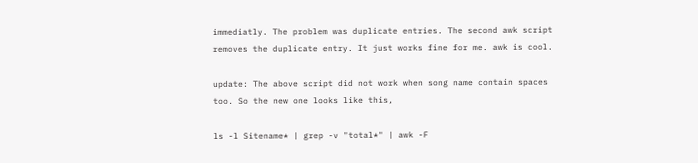immediatly. The problem was duplicate entries. The second awk script removes the duplicate entry. It just works fine for me. awk is cool.

update: The above script did not work when song name contain spaces too. So the new one looks like this,

ls -l Sitename* | grep -v "total*" | awk -F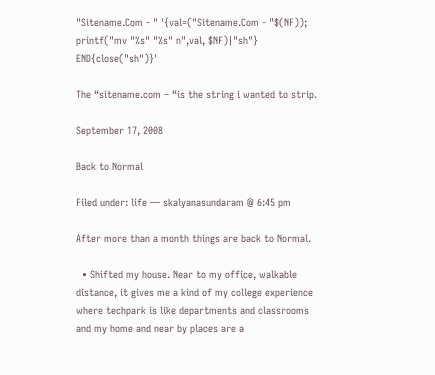"Sitename.Com - " '{val=("Sitename.Com - "$(NF)); printf("mv "%s" "%s" n",val, $NF)|"sh"} END{close("sh")}'

The “sitename.com – “is the string i wanted to strip.

September 17, 2008

Back to Normal

Filed under: life — skalyanasundaram @ 6:45 pm

After more than a month things are back to Normal.

  • Shifted my house. Near to my office, walkable distance, it gives me a kind of my college experience where techpark is like departments and classrooms and my home and near by places are a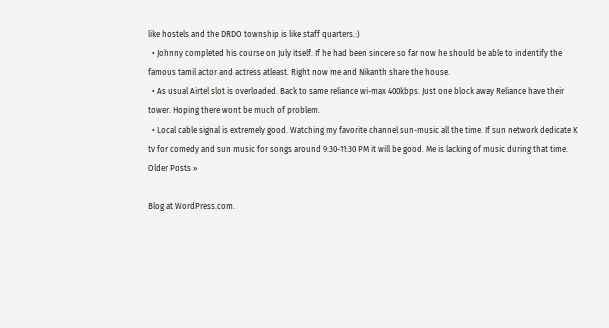like hostels and the DRDO township is like staff quarters.:)
  • Johnny completed his course on July itself. If he had been sincere so far now he should be able to indentify the famous tamil actor and actress atleast. Right now me and Nikanth share the house.
  • As usual Airtel slot is overloaded. Back to same reliance wi-max 400kbps. Just one block away Reliance have their tower. Hoping there wont be much of problem.
  • Local cable signal is extremely good. Watching my favorite channel sun-music all the time. If sun network dedicate K tv for comedy and sun music for songs around 9:30-11:30 PM it will be good. Me is lacking of music during that time.
Older Posts »

Blog at WordPress.com.